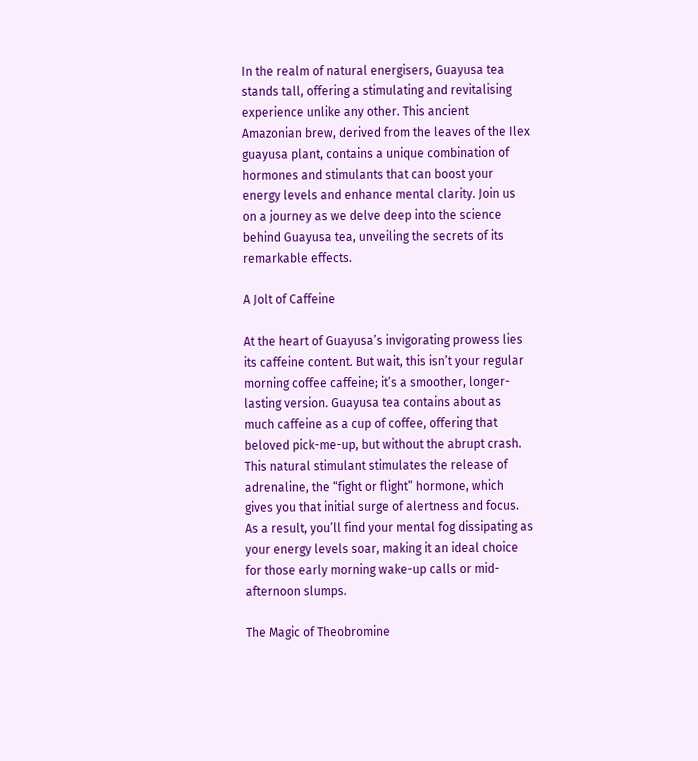In the realm of natural energisers, Guayusa tea stands tall, offering a stimulating and revitalising experience unlike any other. This ancient Amazonian brew, derived from the leaves of the Ilex guayusa plant, contains a unique combination of hormones and stimulants that can boost your energy levels and enhance mental clarity. Join us on a journey as we delve deep into the science behind Guayusa tea, unveiling the secrets of its remarkable effects.

A Jolt of Caffeine

At the heart of Guayusa’s invigorating prowess lies its caffeine content. But wait, this isn’t your regular morning coffee caffeine; it’s a smoother, longer-lasting version. Guayusa tea contains about as much caffeine as a cup of coffee, offering that beloved pick-me-up, but without the abrupt crash. This natural stimulant stimulates the release of adrenaline, the “fight or flight” hormone, which gives you that initial surge of alertness and focus. As a result, you’ll find your mental fog dissipating as your energy levels soar, making it an ideal choice for those early morning wake-up calls or mid-afternoon slumps.

The Magic of Theobromine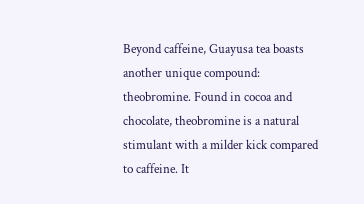Beyond caffeine, Guayusa tea boasts another unique compound: theobromine. Found in cocoa and chocolate, theobromine is a natural stimulant with a milder kick compared to caffeine. It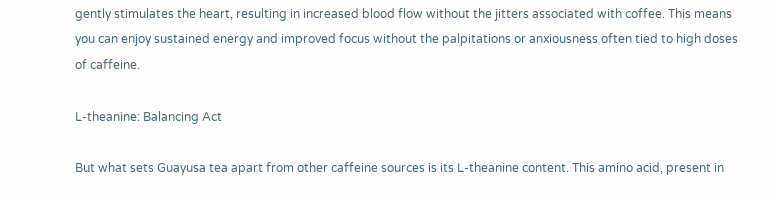gently stimulates the heart, resulting in increased blood flow without the jitters associated with coffee. This means you can enjoy sustained energy and improved focus without the palpitations or anxiousness often tied to high doses of caffeine.

L-theanine: Balancing Act

But what sets Guayusa tea apart from other caffeine sources is its L-theanine content. This amino acid, present in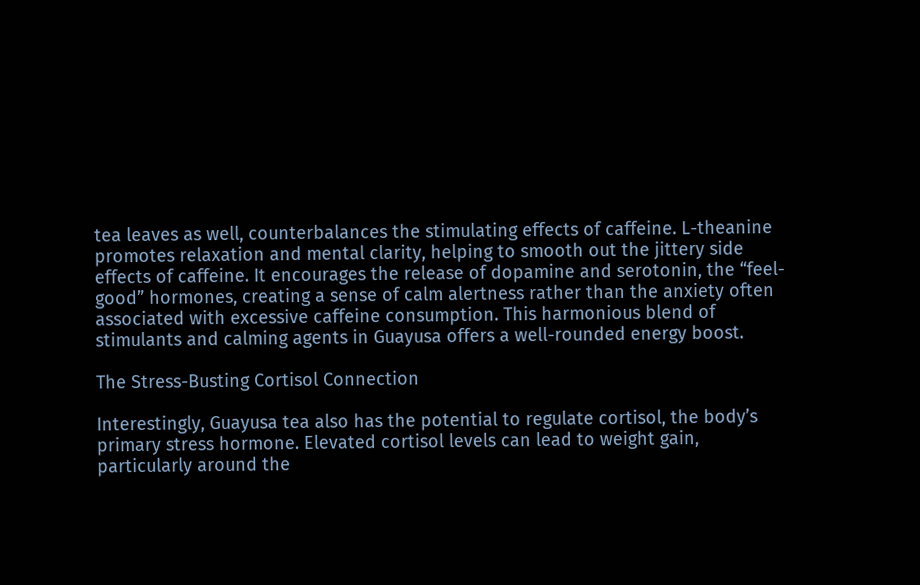tea leaves as well, counterbalances the stimulating effects of caffeine. L-theanine promotes relaxation and mental clarity, helping to smooth out the jittery side effects of caffeine. It encourages the release of dopamine and serotonin, the “feel-good” hormones, creating a sense of calm alertness rather than the anxiety often associated with excessive caffeine consumption. This harmonious blend of stimulants and calming agents in Guayusa offers a well-rounded energy boost.

The Stress-Busting Cortisol Connection

Interestingly, Guayusa tea also has the potential to regulate cortisol, the body’s primary stress hormone. Elevated cortisol levels can lead to weight gain, particularly around the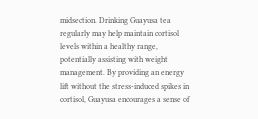midsection. Drinking Guayusa tea regularly may help maintain cortisol levels within a healthy range, potentially assisting with weight management. By providing an energy lift without the stress-induced spikes in cortisol, Guayusa encourages a sense of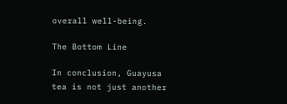overall well-being.

The Bottom Line

In conclusion, Guayusa tea is not just another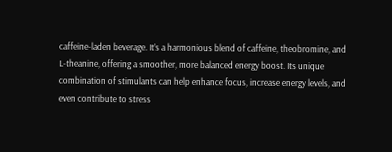caffeine-laden beverage. It’s a harmonious blend of caffeine, theobromine, and L-theanine, offering a smoother, more balanced energy boost. Its unique combination of stimulants can help enhance focus, increase energy levels, and even contribute to stress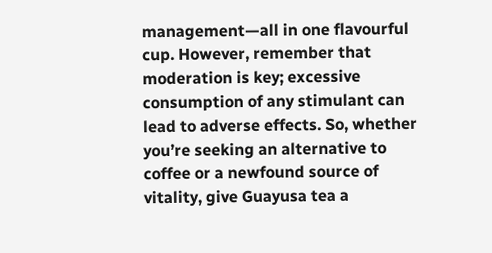management—all in one flavourful cup. However, remember that moderation is key; excessive consumption of any stimulant can lead to adverse effects. So, whether you’re seeking an alternative to coffee or a newfound source of vitality, give Guayusa tea a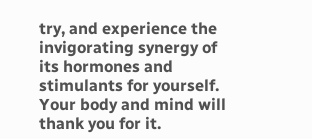try, and experience the invigorating synergy of its hormones and stimulants for yourself. Your body and mind will thank you for it.